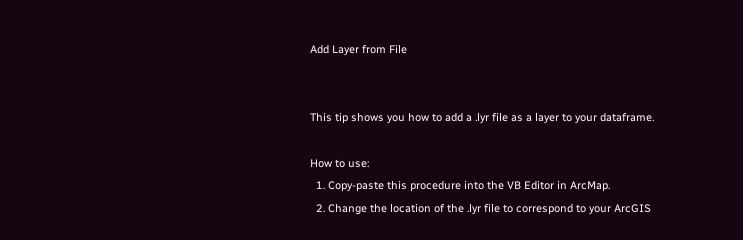Add Layer from File


This tip shows you how to add a .lyr file as a layer to your dataframe.

How to use:
  1. Copy-paste this procedure into the VB Editor in ArcMap.
  2. Change the location of the .lyr file to correspond to your ArcGIS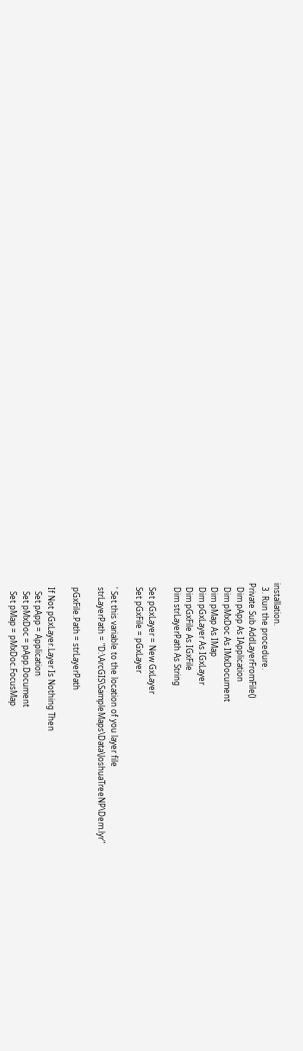installation.
  3. Run the procedure.
Private Sub AddLayerFromFile()
  Dim pApp As IApplication
  Dim pMxDoc As IMxDocument
  Dim pMap As IMap
  Dim pGxLayer As IGxLayer
  Dim pGxFile As IGxFile
  Dim strLayerPath As String

  Set pGxLayer = New GxLayer
  Set pGxFile = pGxLayer

  ' Set this variable to the location of you layer file
  strLayerPath = "D:\ArcGIS\SampleMaps\Data\JoshuaTreeNP\Dem.lyr"

  pGxFile.Path = strLayerPath

  If Not pGxLayer.Layer Is Nothing Then
    Set pApp = Application
    Set pMxDoc = pApp.Document
    Set pMap = pMxDoc.FocusMap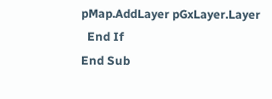pMap.AddLayer pGxLayer.Layer
  End If
End Sub